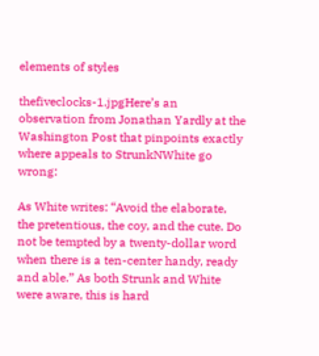elements of styles

thefiveclocks-1.jpgHere’s an observation from Jonathan Yardly at the Washington Post that pinpoints exactly where appeals to StrunkNWhite go wrong:

As White writes: “Avoid the elaborate, the pretentious, the coy, and the cute. Do not be tempted by a twenty-dollar word when there is a ten-center handy, ready and able.” As both Strunk and White were aware, this is hard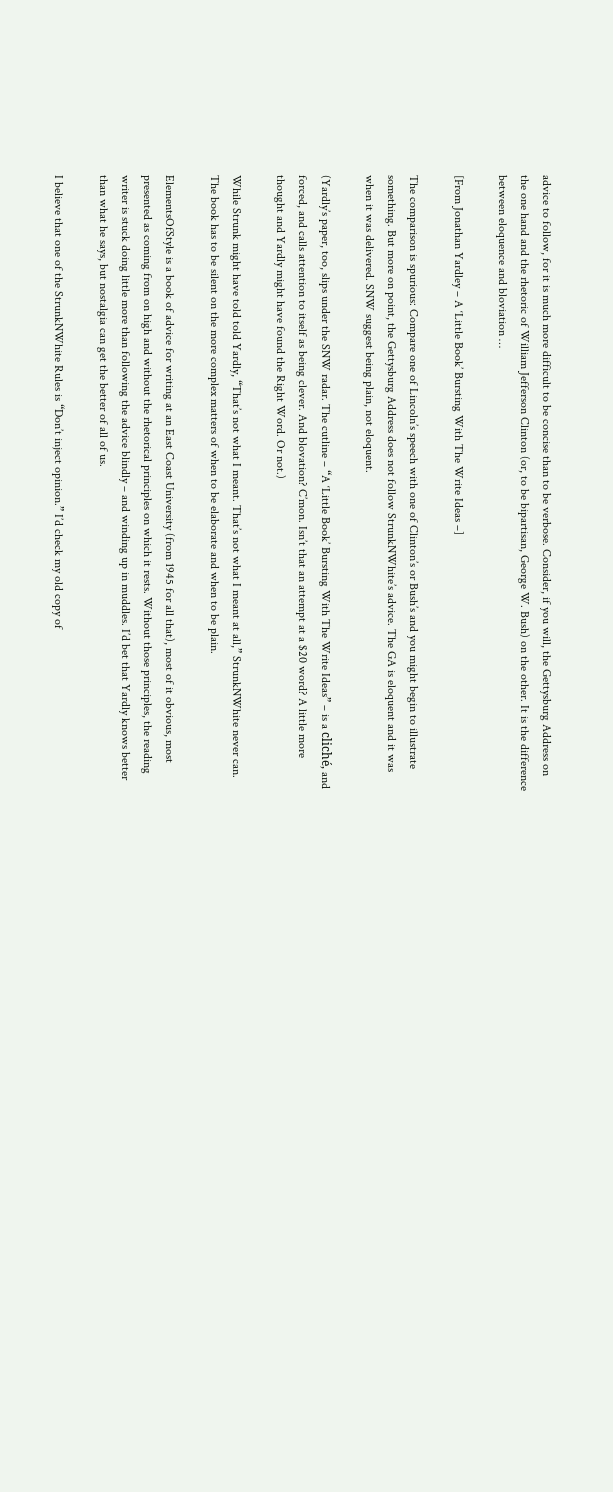advice to follow, for it is much more difficult to be concise than to be verbose. Consider, if you will, the Gettysburg Address on the one hand and the rhetoric of William Jefferson Clinton (or, to be bipartisan, George W. Bush) on the other. It is the difference between eloquence and bloviation …

[From Jonathan Yardley – A ‘Little Book’ Bursting With The Write Ideas –]

The comparison is spurious: Compare one of Lincoln’s speech with one of Clinton’s or Bush’s and you might begin to illustrate something. But more on point, the Gettysburg Address does not follow StrunkNWhite’s advice. The GA is eloquent and it was when it was delivered. SNW suggest being plain, not eloquent.

(Yardly’s paper, too, slips under the SNW radar. The cutline – “A ‘Little Book’ Bursting With The Write Ideas” – is a cliché, and forced, and calls attention to itself as being clever. And blovation? C’mon. Isn’t that an attempt at a $20 word? A little more thought and Yardly might have found the Right Word. Or not.)

While Strunk might have told told Yardly, “That’s not what I meant. That’s not what I meant at all,” StrunkNWhite never can. The book has to be silent on the more complex matters of when to be elaborate and when to be plain.

ElementsOfStyle is a book of advice for writing at an East Coast University (from 1945 for all that), most of it obvious, most presented as coming from on high and without the rhetorical principles on which it rests. Without those principles, the reading writer is stuck doing little more than following the advice blindly – and winding up in muddles. I’d bet that Yardly knows better than what he says, but nostalgia can get the better of all of us.

I believe that one of the StrunkNWhite Rules is “Don’t inject opinion.” I’d check my old copy of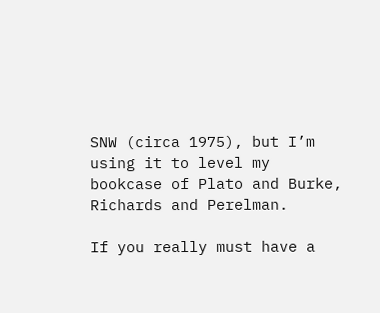SNW (circa 1975), but I’m using it to level my bookcase of Plato and Burke, Richards and Perelman.

If you really must have a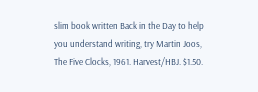slim book written Back in the Day to help you understand writing, try Martin Joos, The Five Clocks, 1961. Harvest/HBJ. $1.50.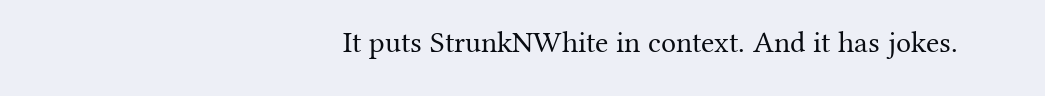It puts StrunkNWhite in context. And it has jokes.